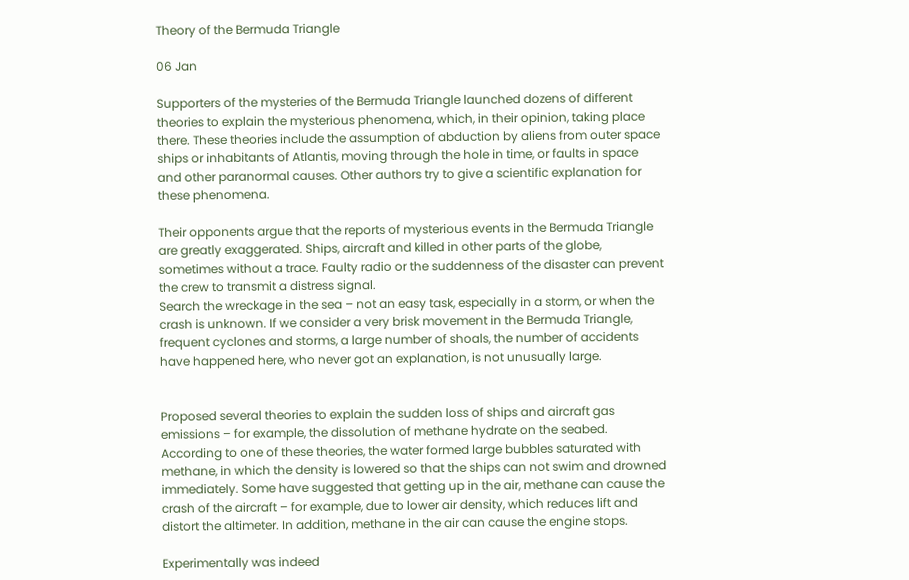Theory of the Bermuda Triangle

06 Jan

Supporters of the mysteries of the Bermuda Triangle launched dozens of different theories to explain the mysterious phenomena, which, in their opinion, taking place there. These theories include the assumption of abduction by aliens from outer space ships or inhabitants of Atlantis, moving through the hole in time, or faults in space and other paranormal causes. Other authors try to give a scientific explanation for these phenomena.

Their opponents argue that the reports of mysterious events in the Bermuda Triangle are greatly exaggerated. Ships, aircraft and killed in other parts of the globe, sometimes without a trace. Faulty radio or the suddenness of the disaster can prevent the crew to transmit a distress signal.
Search the wreckage in the sea – not an easy task, especially in a storm, or when the crash is unknown. If we consider a very brisk movement in the Bermuda Triangle, frequent cyclones and storms, a large number of shoals, the number of accidents have happened here, who never got an explanation, is not unusually large.


Proposed several theories to explain the sudden loss of ships and aircraft gas emissions – for example, the dissolution of methane hydrate on the seabed. According to one of these theories, the water formed large bubbles saturated with methane, in which the density is lowered so that the ships can not swim and drowned immediately. Some have suggested that getting up in the air, methane can cause the crash of the aircraft – for example, due to lower air density, which reduces lift and distort the altimeter. In addition, methane in the air can cause the engine stops.

Experimentally was indeed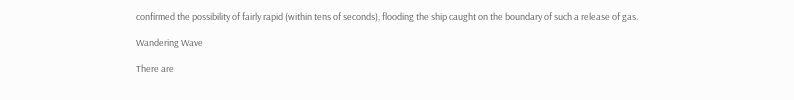confirmed the possibility of fairly rapid (within tens of seconds), flooding the ship caught on the boundary of such a release of gas.

Wandering Wave

There are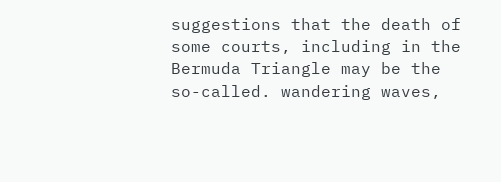suggestions that the death of some courts, including in the Bermuda Triangle may be the so-called. wandering waves,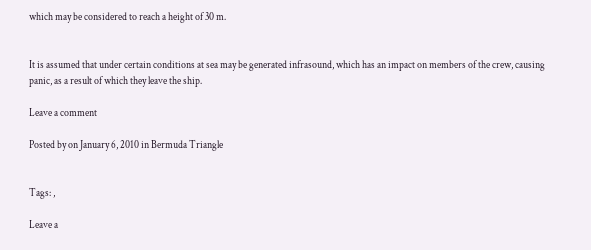which may be considered to reach a height of 30 m.


It is assumed that under certain conditions at sea may be generated infrasound, which has an impact on members of the crew, causing panic, as a result of which they leave the ship.

Leave a comment

Posted by on January 6, 2010 in Bermuda Triangle


Tags: ,

Leave a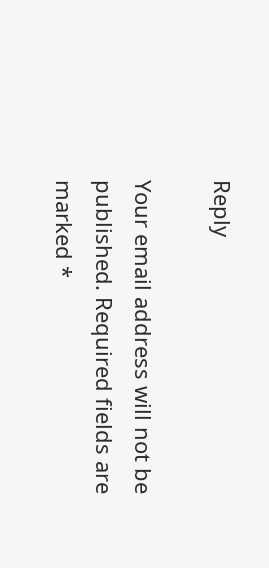Reply

Your email address will not be published. Required fields are marked *